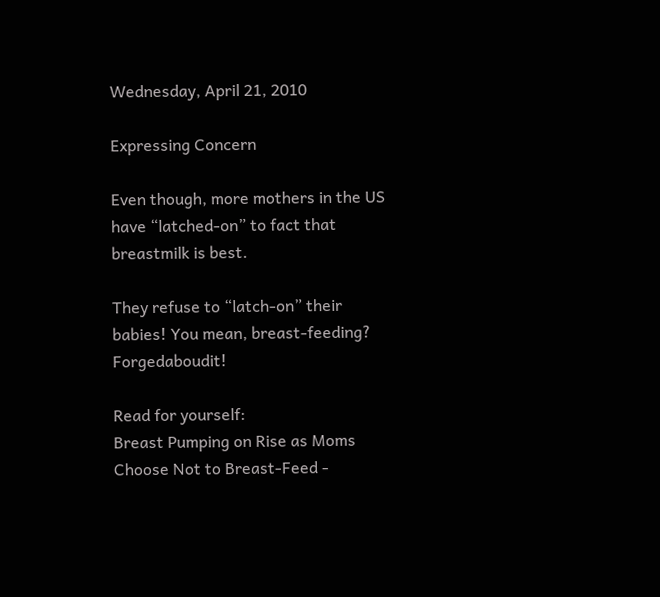Wednesday, April 21, 2010

Expressing Concern

Even though, more mothers in the US have “latched-on” to fact that breastmilk is best.

They refuse to “latch-on” their babies! You mean, breast-feeding? Forgedaboudit!

Read for yourself:
Breast Pumping on Rise as Moms Choose Not to Breast-Feed -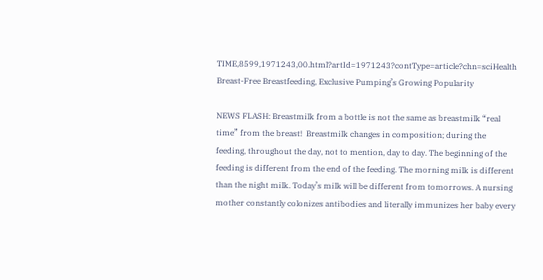TIME,8599,1971243,00.html?artId=1971243?contType=article?chn=sciHealth
Breast-Free Breastfeeding, Exclusive Pumping’s Growing Popularity

NEWS FLASH: Breastmilk from a bottle is not the same as breastmilk “real time” from the breast!  Breastmilk changes in composition; during the feeding, throughout the day, not to mention, day to day. The beginning of the feeding is different from the end of the feeding. The morning milk is different than the night milk. Today’s milk will be different from tomorrows. A nursing mother constantly colonizes antibodies and literally immunizes her baby every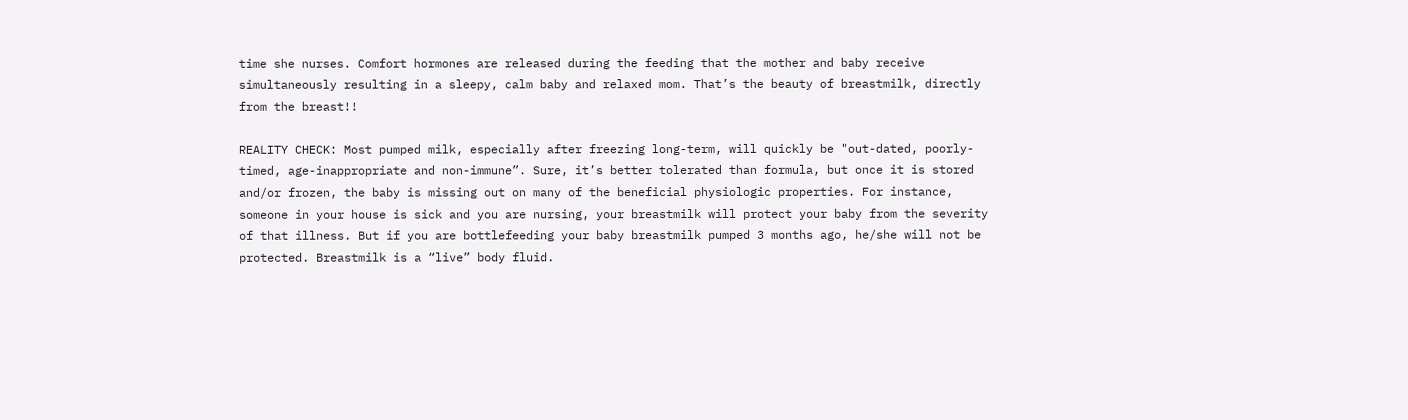time she nurses. Comfort hormones are released during the feeding that the mother and baby receive simultaneously resulting in a sleepy, calm baby and relaxed mom. That’s the beauty of breastmilk, directly from the breast!!

REALITY CHECK: Most pumped milk, especially after freezing long-term, will quickly be "out-dated, poorly-timed, age-inappropriate and non-immune”. Sure, it’s better tolerated than formula, but once it is stored and/or frozen, the baby is missing out on many of the beneficial physiologic properties. For instance, someone in your house is sick and you are nursing, your breastmilk will protect your baby from the severity of that illness. But if you are bottlefeeding your baby breastmilk pumped 3 months ago, he/she will not be protected. Breastmilk is a “live” body fluid.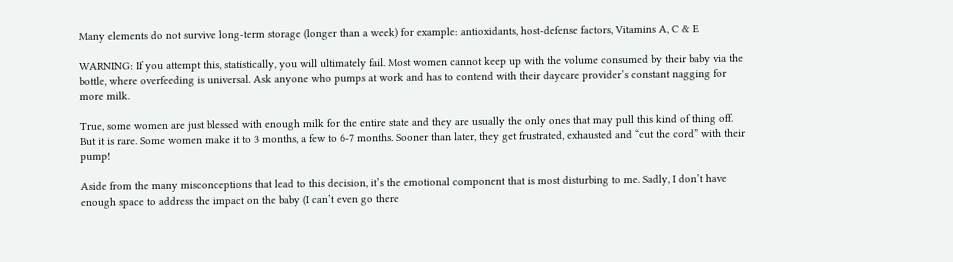Many elements do not survive long-term storage (longer than a week) for example: antioxidants, host-defense factors, Vitamins A, C & E

WARNING: If you attempt this, statistically, you will ultimately fail. Most women cannot keep up with the volume consumed by their baby via the bottle, where overfeeding is universal. Ask anyone who pumps at work and has to contend with their daycare provider’s constant nagging for more milk.

True, some women are just blessed with enough milk for the entire state and they are usually the only ones that may pull this kind of thing off. But it is rare. Some women make it to 3 months, a few to 6-7 months. Sooner than later, they get frustrated, exhausted and “cut the cord” with their pump!

Aside from the many misconceptions that lead to this decision, it’s the emotional component that is most disturbing to me. Sadly, I don’t have enough space to address the impact on the baby (I can’t even go there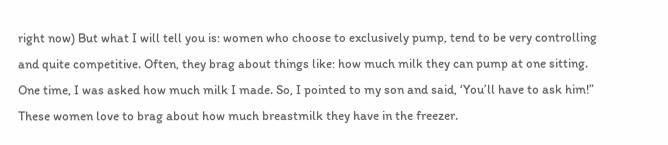right now) But what I will tell you is: women who choose to exclusively pump, tend to be very controlling and quite competitive. Often, they brag about things like: how much milk they can pump at one sitting. One time, I was asked how much milk I made. So, I pointed to my son and said, ‘You’ll have to ask him!” These women love to brag about how much breastmilk they have in the freezer.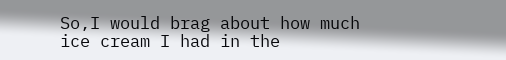So,I would brag about how much ice cream I had in the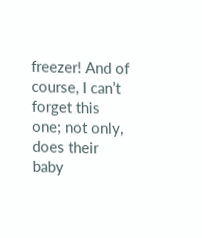freezer! And of course, I can’t forget this one; not only, does their baby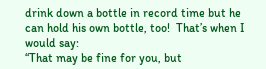drink down a bottle in record time but he can hold his own bottle, too!  That’s when I would say:
“That may be fine for you, but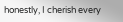honestly, I cherish every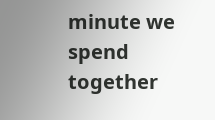minute we spend together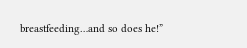breastfeeding…and so does he!”